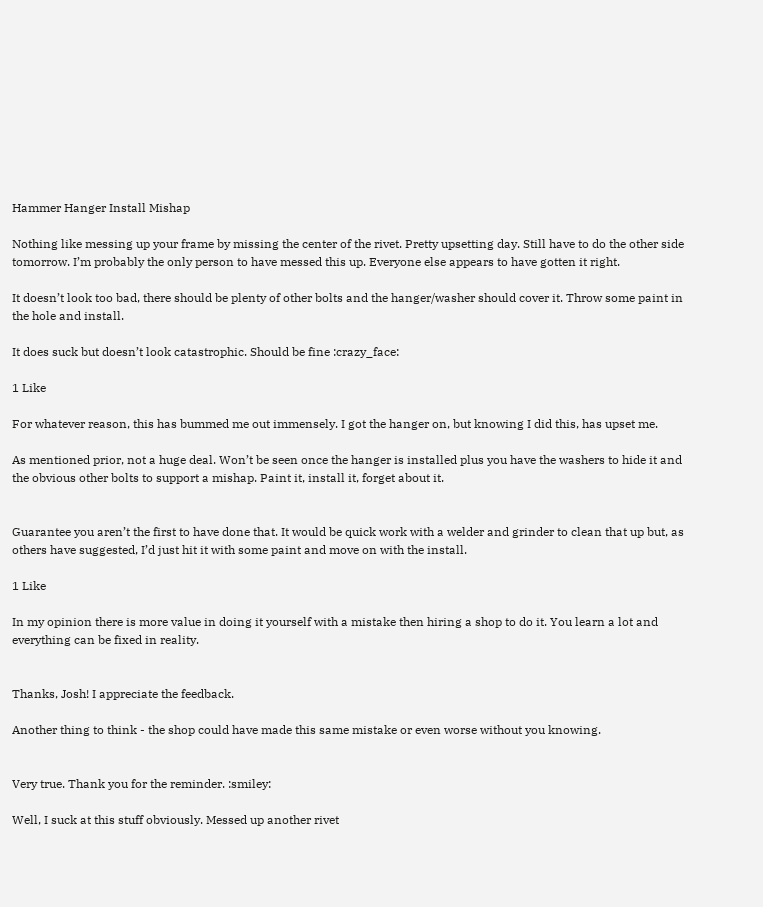Hammer Hanger Install Mishap

Nothing like messing up your frame by missing the center of the rivet. Pretty upsetting day. Still have to do the other side tomorrow. I’m probably the only person to have messed this up. Everyone else appears to have gotten it right.

It doesn’t look too bad, there should be plenty of other bolts and the hanger/washer should cover it. Throw some paint in the hole and install.

It does suck but doesn’t look catastrophic. Should be fine :crazy_face:

1 Like

For whatever reason, this has bummed me out immensely. I got the hanger on, but knowing I did this, has upset me.

As mentioned prior, not a huge deal. Won’t be seen once the hanger is installed plus you have the washers to hide it and the obvious other bolts to support a mishap. Paint it, install it, forget about it.


Guarantee you aren’t the first to have done that. It would be quick work with a welder and grinder to clean that up but, as others have suggested, I’d just hit it with some paint and move on with the install.

1 Like

In my opinion there is more value in doing it yourself with a mistake then hiring a shop to do it. You learn a lot and everything can be fixed in reality.


Thanks, Josh! I appreciate the feedback.

Another thing to think - the shop could have made this same mistake or even worse without you knowing.


Very true. Thank you for the reminder. :smiley:

Well, I suck at this stuff obviously. Messed up another rivet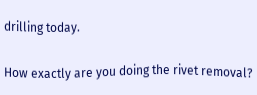drilling today.

How exactly are you doing the rivet removal?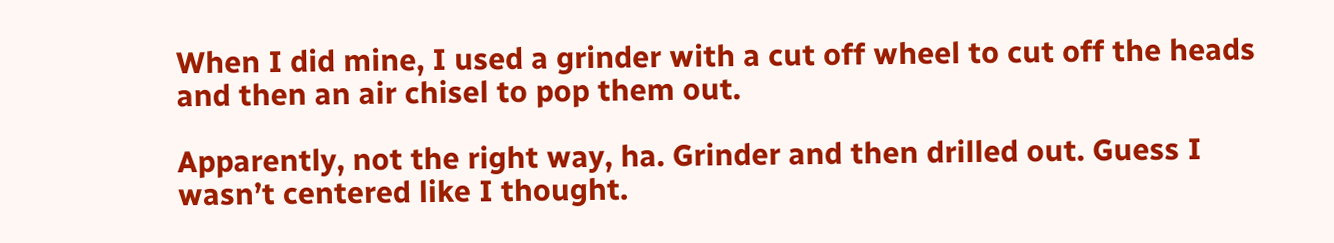When I did mine, I used a grinder with a cut off wheel to cut off the heads and then an air chisel to pop them out.

Apparently, not the right way, ha. Grinder and then drilled out. Guess I wasn’t centered like I thought.